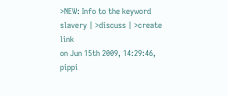>NEW: Info to the keyword slavery | >discuss | >create link
on Jun 15th 2009, 14:29:46, pippi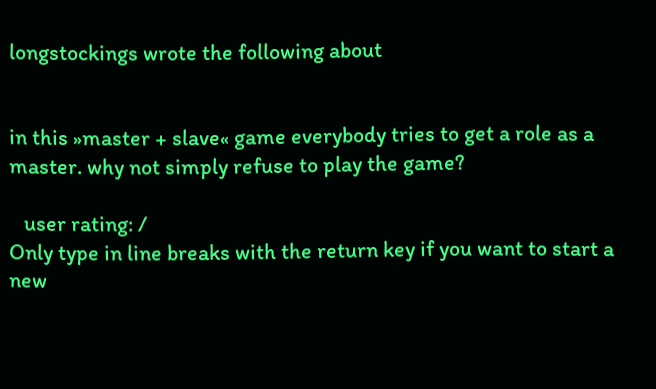longstockings wrote the following about


in this »master + slave« game everybody tries to get a role as a master. why not simply refuse to play the game?

   user rating: /
Only type in line breaks with the return key if you want to start a new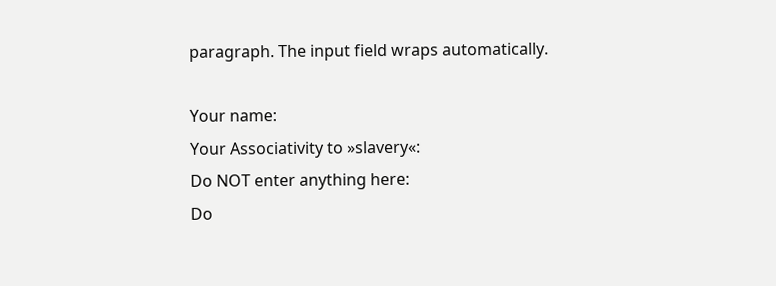paragraph. The input field wraps automatically.

Your name:
Your Associativity to »slavery«:
Do NOT enter anything here:
Do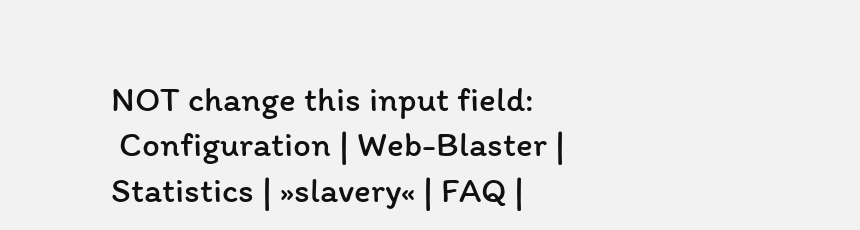NOT change this input field:
 Configuration | Web-Blaster | Statistics | »slavery« | FAQ |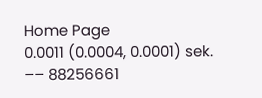Home Page
0.0011 (0.0004, 0.0001) sek. –– 88256661